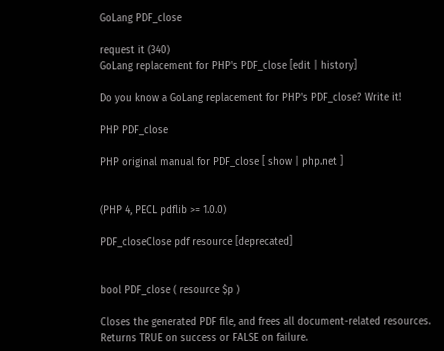GoLang PDF_close

request it (340)
GoLang replacement for PHP's PDF_close [edit | history]

Do you know a GoLang replacement for PHP's PDF_close? Write it!

PHP PDF_close

PHP original manual for PDF_close [ show | php.net ]


(PHP 4, PECL pdflib >= 1.0.0)

PDF_closeClose pdf resource [deprecated]


bool PDF_close ( resource $p )

Closes the generated PDF file, and frees all document-related resources. Returns TRUE on success or FALSE on failure.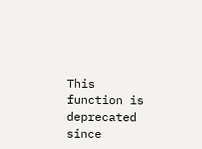This function is deprecated since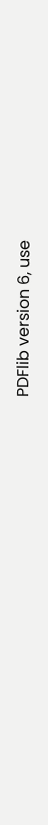PDFlib version 6, use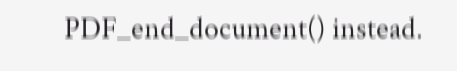PDF_end_document() instead.